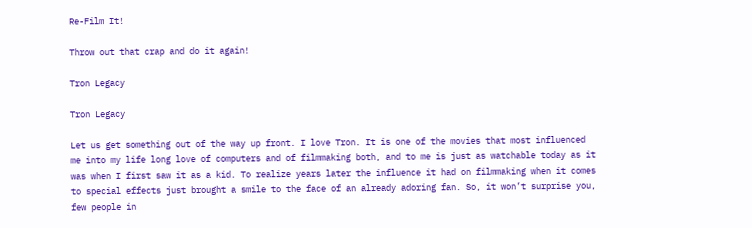Re-Film It!

Throw out that crap and do it again!

Tron Legacy

Tron Legacy

Let us get something out of the way up front. I love Tron. It is one of the movies that most influenced me into my life long love of computers and of filmmaking both, and to me is just as watchable today as it was when I first saw it as a kid. To realize years later the influence it had on filmmaking when it comes to special effects just brought a smile to the face of an already adoring fan. So, it won’t surprise you, few people in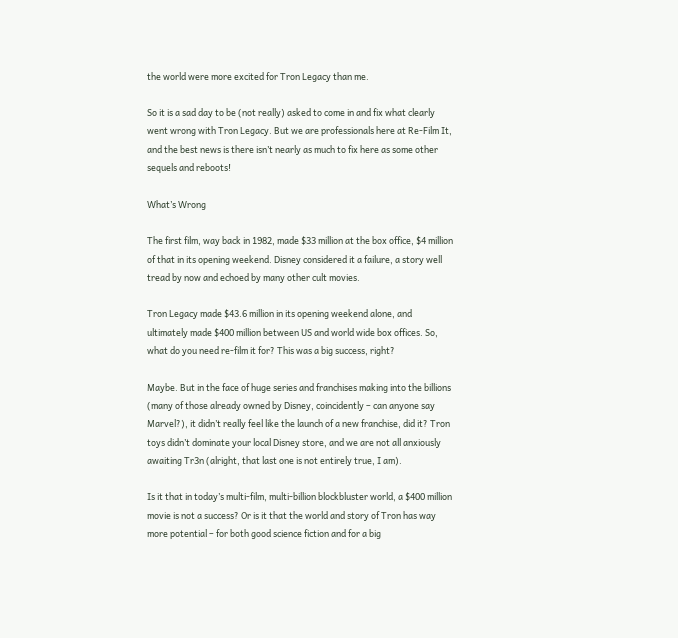the world were more excited for Tron Legacy than me.

So it is a sad day to be (not really) asked to come in and fix what clearly went wrong with Tron Legacy. But we are professionals here at Re-Film It, and the best news is there isn’t nearly as much to fix here as some other sequels and reboots!

What’s Wrong

The first film, way back in 1982, made $33 million at the box office, $4 million of that in its opening weekend. Disney considered it a failure, a story well tread by now and echoed by many other cult movies.

Tron Legacy made $43.6 million in its opening weekend alone, and ultimately made $400 million between US and world wide box offices. So, what do you need re-film it for? This was a big success, right?

Maybe. But in the face of huge series and franchises making into the billions (many of those already owned by Disney, coincidently – can anyone say Marvel?), it didn’t really feel like the launch of a new franchise, did it? Tron toys didn’t dominate your local Disney store, and we are not all anxiously awaiting Tr3n (alright, that last one is not entirely true, I am).

Is it that in today’s multi-film, multi-billion blockbluster world, a $400 million movie is not a success? Or is it that the world and story of Tron has way more potential – for both good science fiction and for a big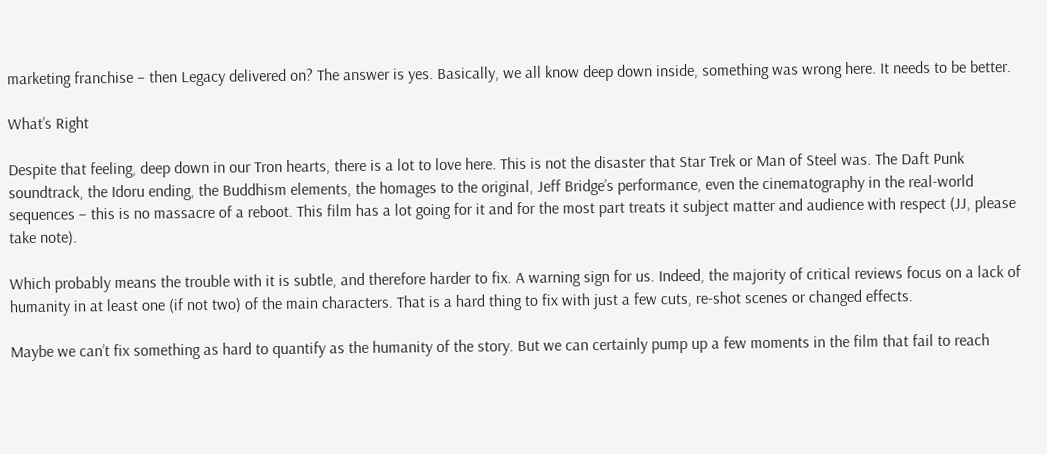marketing franchise – then Legacy delivered on? The answer is yes. Basically, we all know deep down inside, something was wrong here. It needs to be better.

What’s Right

Despite that feeling, deep down in our Tron hearts, there is a lot to love here. This is not the disaster that Star Trek or Man of Steel was. The Daft Punk soundtrack, the Idoru ending, the Buddhism elements, the homages to the original, Jeff Bridge’s performance, even the cinematography in the real-world sequences – this is no massacre of a reboot. This film has a lot going for it and for the most part treats it subject matter and audience with respect (JJ, please take note).

Which probably means the trouble with it is subtle, and therefore harder to fix. A warning sign for us. Indeed, the majority of critical reviews focus on a lack of humanity in at least one (if not two) of the main characters. That is a hard thing to fix with just a few cuts, re-shot scenes or changed effects.

Maybe we can’t fix something as hard to quantify as the humanity of the story. But we can certainly pump up a few moments in the film that fail to reach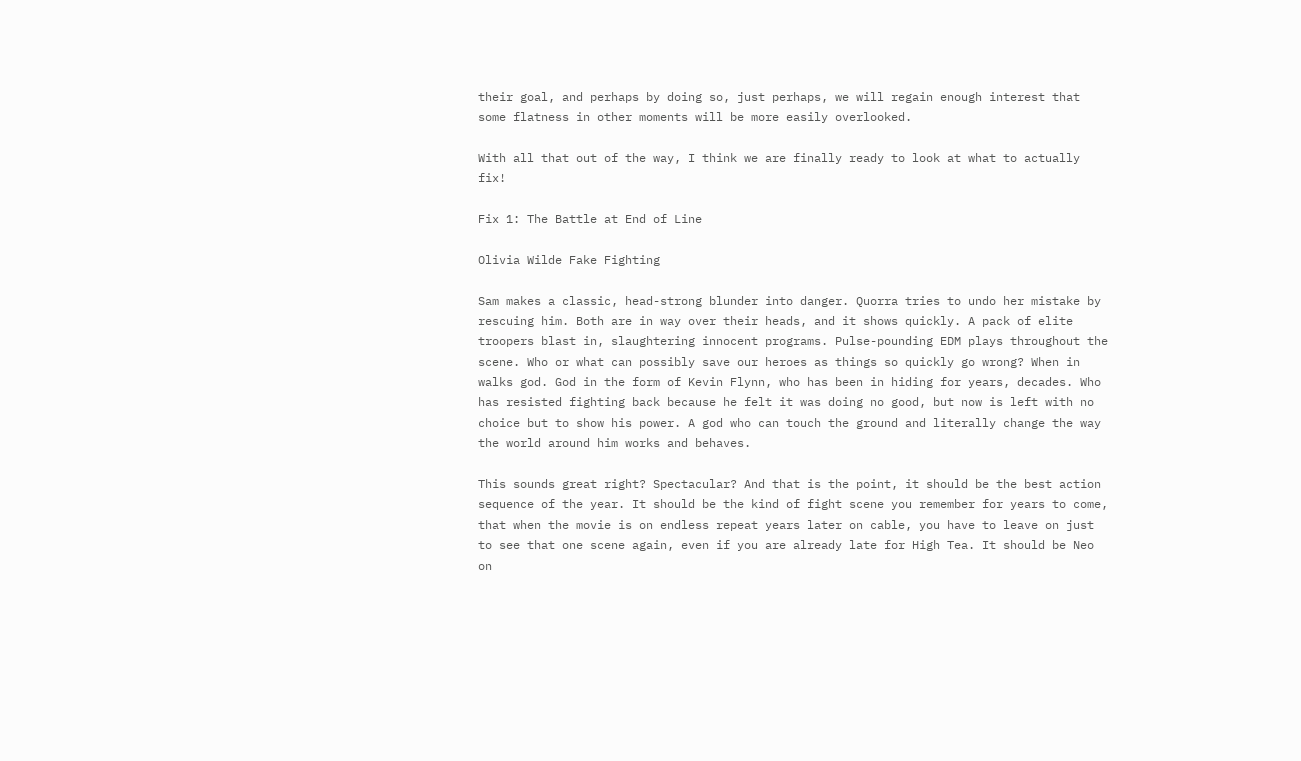their goal, and perhaps by doing so, just perhaps, we will regain enough interest that some flatness in other moments will be more easily overlooked.

With all that out of the way, I think we are finally ready to look at what to actually fix!

Fix 1: The Battle at End of Line

Olivia Wilde Fake Fighting

Sam makes a classic, head-strong blunder into danger. Quorra tries to undo her mistake by rescuing him. Both are in way over their heads, and it shows quickly. A pack of elite troopers blast in, slaughtering innocent programs. Pulse-pounding EDM plays throughout the scene. Who or what can possibly save our heroes as things so quickly go wrong? When in walks god. God in the form of Kevin Flynn, who has been in hiding for years, decades. Who has resisted fighting back because he felt it was doing no good, but now is left with no choice but to show his power. A god who can touch the ground and literally change the way the world around him works and behaves.

This sounds great right? Spectacular? And that is the point, it should be the best action sequence of the year. It should be the kind of fight scene you remember for years to come, that when the movie is on endless repeat years later on cable, you have to leave on just to see that one scene again, even if you are already late for High Tea. It should be Neo on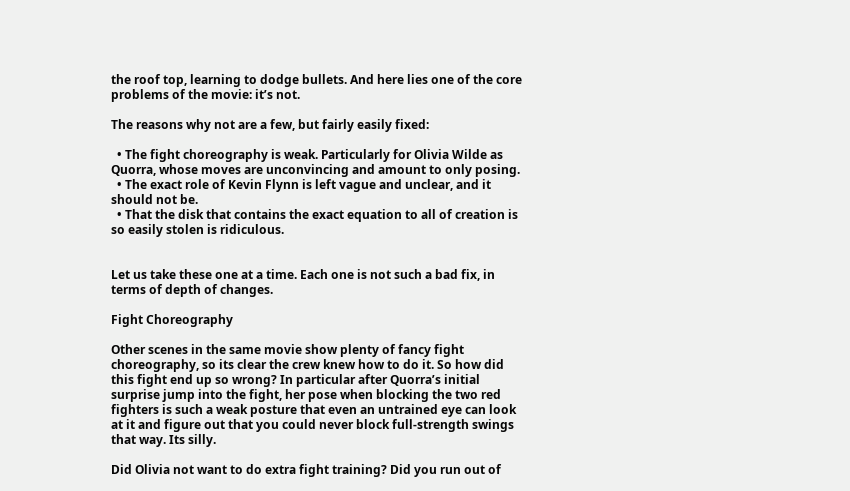the roof top, learning to dodge bullets. And here lies one of the core problems of the movie: it’s not.

The reasons why not are a few, but fairly easily fixed:

  • The fight choreography is weak. Particularly for Olivia Wilde as Quorra, whose moves are unconvincing and amount to only posing.
  • The exact role of Kevin Flynn is left vague and unclear, and it should not be.
  • That the disk that contains the exact equation to all of creation is so easily stolen is ridiculous.


Let us take these one at a time. Each one is not such a bad fix, in terms of depth of changes.

Fight Choreography

Other scenes in the same movie show plenty of fancy fight choreography, so its clear the crew knew how to do it. So how did this fight end up so wrong? In particular after Quorra’s initial surprise jump into the fight, her pose when blocking the two red fighters is such a weak posture that even an untrained eye can look at it and figure out that you could never block full-strength swings that way. Its silly.

Did Olivia not want to do extra fight training? Did you run out of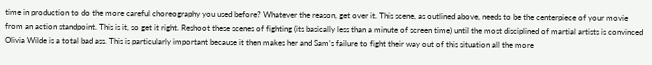time in production to do the more careful choreography you used before? Whatever the reason, get over it. This scene, as outlined above, needs to be the centerpiece of your movie from an action standpoint. This is it, so get it right. Reshoot these scenes of fighting (its basically less than a minute of screen time) until the most disciplined of martial artists is convinced Olivia Wilde is a total bad ass. This is particularly important because it then makes her and Sam’s failure to fight their way out of this situation all the more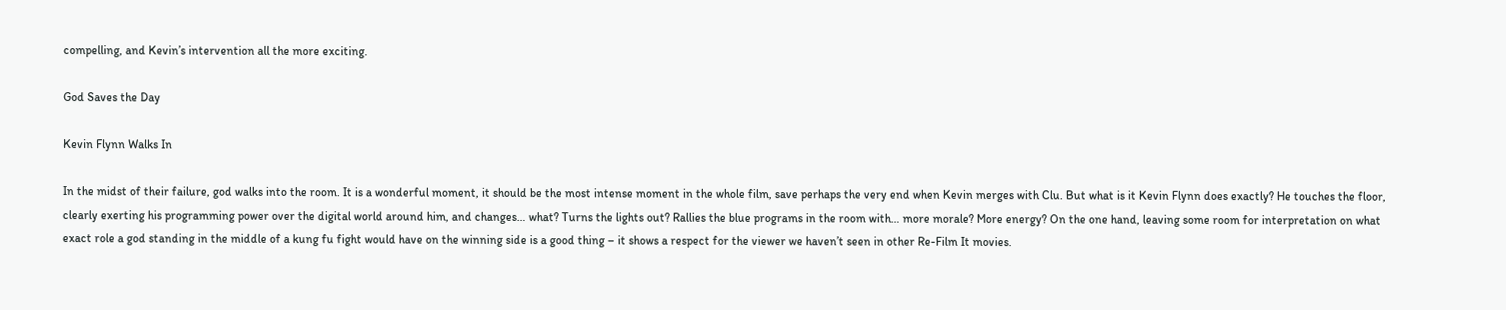compelling, and Kevin’s intervention all the more exciting.

God Saves the Day

Kevin Flynn Walks In

In the midst of their failure, god walks into the room. It is a wonderful moment, it should be the most intense moment in the whole film, save perhaps the very end when Kevin merges with Clu. But what is it Kevin Flynn does exactly? He touches the floor, clearly exerting his programming power over the digital world around him, and changes… what? Turns the lights out? Rallies the blue programs in the room with… more morale? More energy? On the one hand, leaving some room for interpretation on what exact role a god standing in the middle of a kung fu fight would have on the winning side is a good thing – it shows a respect for the viewer we haven’t seen in other Re-Film It movies.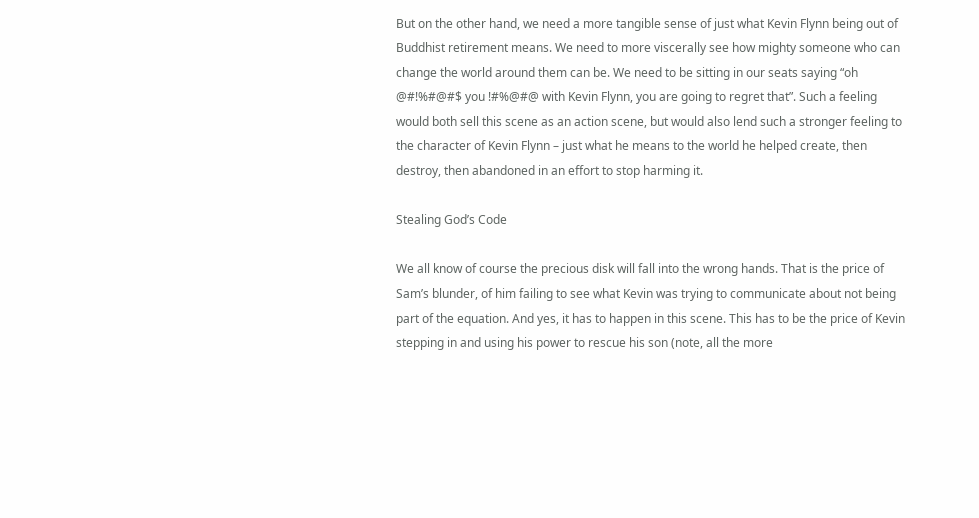But on the other hand, we need a more tangible sense of just what Kevin Flynn being out of Buddhist retirement means. We need to more viscerally see how mighty someone who can change the world around them can be. We need to be sitting in our seats saying “oh @#!%#@#$ you !#%@#@ with Kevin Flynn, you are going to regret that”. Such a feeling would both sell this scene as an action scene, but would also lend such a stronger feeling to the character of Kevin Flynn – just what he means to the world he helped create, then destroy, then abandoned in an effort to stop harming it.

Stealing God’s Code

We all know of course the precious disk will fall into the wrong hands. That is the price of Sam’s blunder, of him failing to see what Kevin was trying to communicate about not being part of the equation. And yes, it has to happen in this scene. This has to be the price of Kevin stepping in and using his power to rescue his son (note, all the more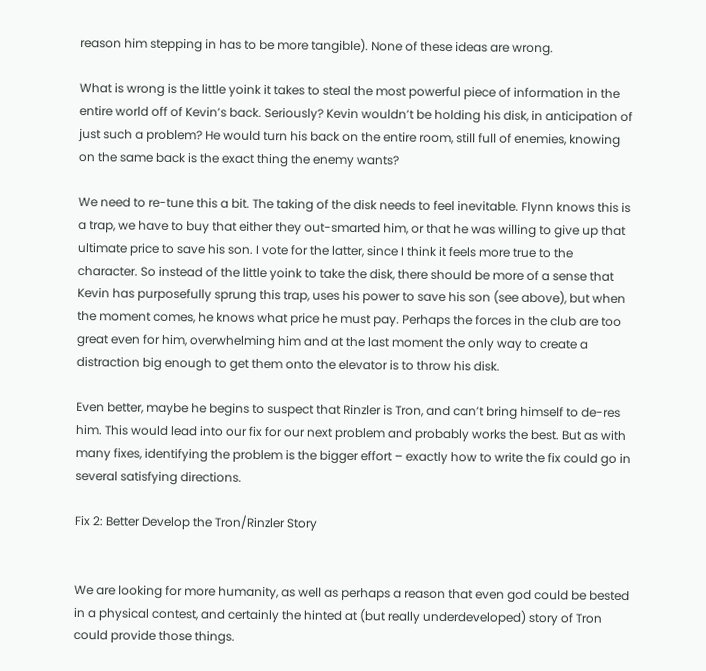reason him stepping in has to be more tangible). None of these ideas are wrong.

What is wrong is the little yoink it takes to steal the most powerful piece of information in the entire world off of Kevin’s back. Seriously? Kevin wouldn’t be holding his disk, in anticipation of just such a problem? He would turn his back on the entire room, still full of enemies, knowing on the same back is the exact thing the enemy wants?

We need to re-tune this a bit. The taking of the disk needs to feel inevitable. Flynn knows this is a trap, we have to buy that either they out-smarted him, or that he was willing to give up that ultimate price to save his son. I vote for the latter, since I think it feels more true to the character. So instead of the little yoink to take the disk, there should be more of a sense that Kevin has purposefully sprung this trap, uses his power to save his son (see above), but when the moment comes, he knows what price he must pay. Perhaps the forces in the club are too great even for him, overwhelming him and at the last moment the only way to create a distraction big enough to get them onto the elevator is to throw his disk.

Even better, maybe he begins to suspect that Rinzler is Tron, and can’t bring himself to de-res him. This would lead into our fix for our next problem and probably works the best. But as with many fixes, identifying the problem is the bigger effort – exactly how to write the fix could go in several satisfying directions.

Fix 2: Better Develop the Tron/Rinzler Story


We are looking for more humanity, as well as perhaps a reason that even god could be bested in a physical contest, and certainly the hinted at (but really underdeveloped) story of Tron could provide those things.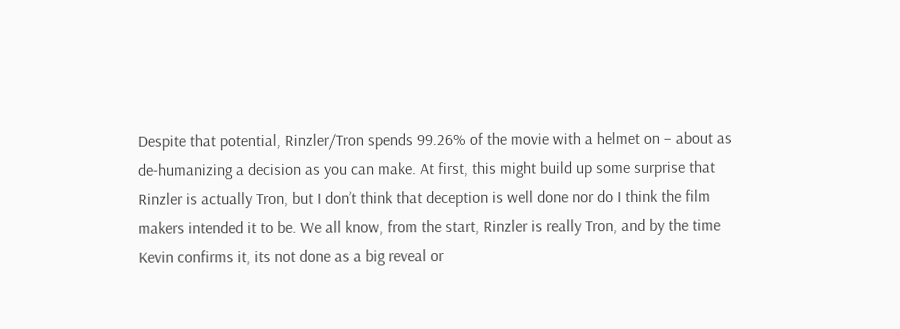Despite that potential, Rinzler/Tron spends 99.26% of the movie with a helmet on – about as de-humanizing a decision as you can make. At first, this might build up some surprise that Rinzler is actually Tron, but I don’t think that deception is well done nor do I think the film makers intended it to be. We all know, from the start, Rinzler is really Tron, and by the time Kevin confirms it, its not done as a big reveal or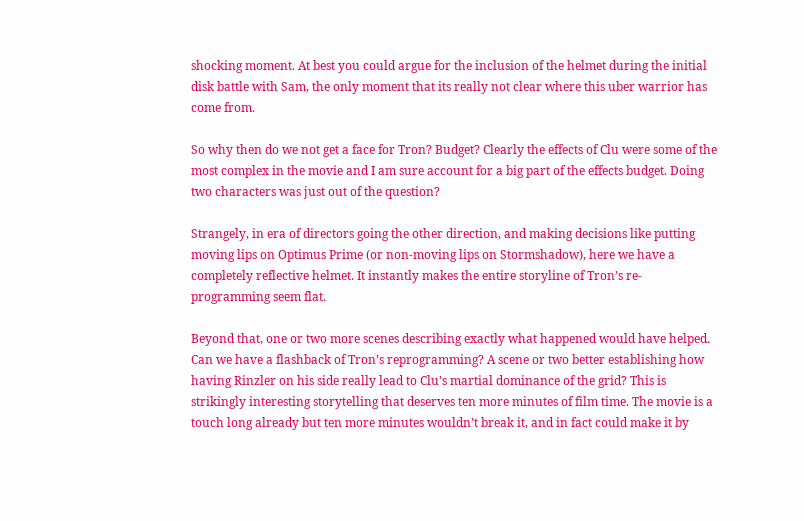shocking moment. At best you could argue for the inclusion of the helmet during the initial disk battle with Sam, the only moment that its really not clear where this uber warrior has come from.

So why then do we not get a face for Tron? Budget? Clearly the effects of Clu were some of the most complex in the movie and I am sure account for a big part of the effects budget. Doing two characters was just out of the question?

Strangely, in era of directors going the other direction, and making decisions like putting moving lips on Optimus Prime (or non-moving lips on Stormshadow), here we have a completely reflective helmet. It instantly makes the entire storyline of Tron’s re-programming seem flat.

Beyond that, one or two more scenes describing exactly what happened would have helped. Can we have a flashback of Tron’s reprogramming? A scene or two better establishing how having Rinzler on his side really lead to Clu’s martial dominance of the grid? This is strikingly interesting storytelling that deserves ten more minutes of film time. The movie is a touch long already but ten more minutes wouldn’t break it, and in fact could make it by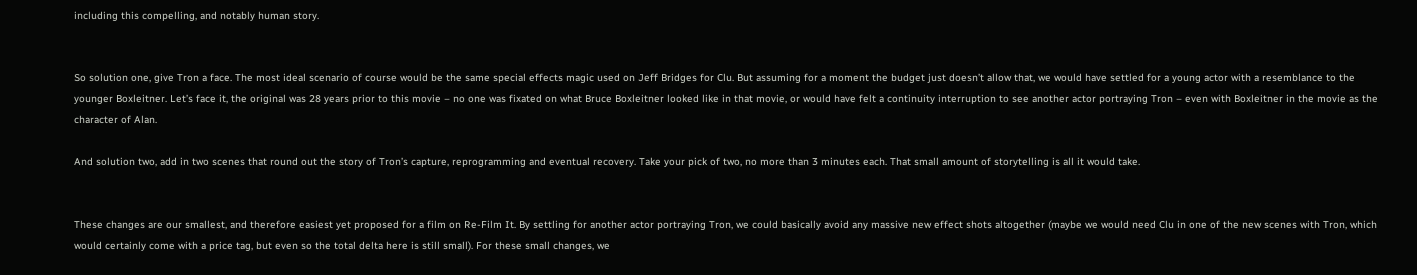including this compelling, and notably human story.


So solution one, give Tron a face. The most ideal scenario of course would be the same special effects magic used on Jeff Bridges for Clu. But assuming for a moment the budget just doesn’t allow that, we would have settled for a young actor with a resemblance to the younger Boxleitner. Let’s face it, the original was 28 years prior to this movie – no one was fixated on what Bruce Boxleitner looked like in that movie, or would have felt a continuity interruption to see another actor portraying Tron – even with Boxleitner in the movie as the character of Alan.

And solution two, add in two scenes that round out the story of Tron’s capture, reprogramming and eventual recovery. Take your pick of two, no more than 3 minutes each. That small amount of storytelling is all it would take.


These changes are our smallest, and therefore easiest yet proposed for a film on Re-Film It. By settling for another actor portraying Tron, we could basically avoid any massive new effect shots altogether (maybe we would need Clu in one of the new scenes with Tron, which would certainly come with a price tag, but even so the total delta here is still small). For these small changes, we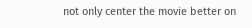not only center the movie better on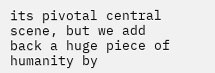its pivotal central scene, but we add back a huge piece of humanity by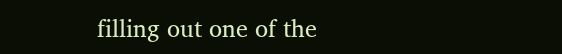filling out one of the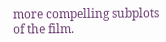more compelling subplots of the film.